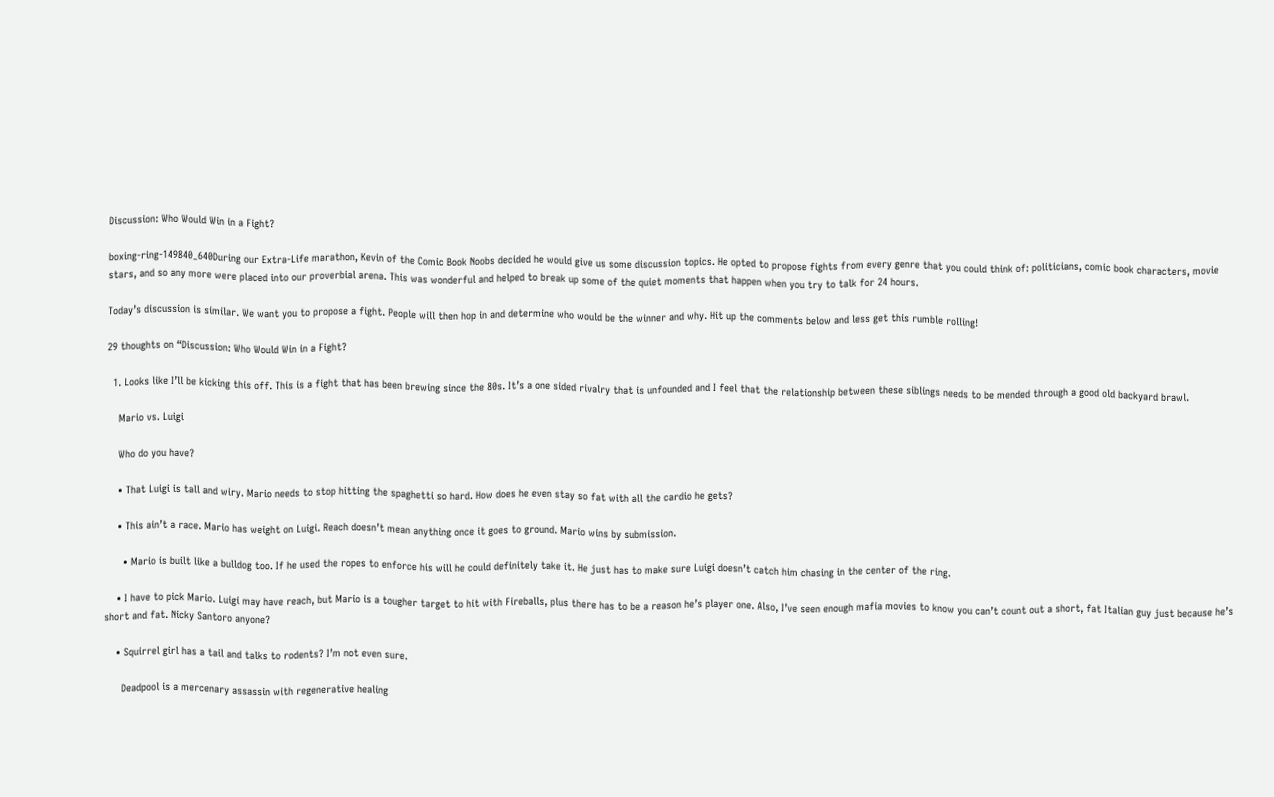Discussion: Who Would Win in a Fight?

boxing-ring-149840_640During our Extra-Life marathon, Kevin of the Comic Book Noobs decided he would give us some discussion topics. He opted to propose fights from every genre that you could think of: politicians, comic book characters, movie stars, and so any more were placed into our proverbial arena. This was wonderful and helped to break up some of the quiet moments that happen when you try to talk for 24 hours.

Today’s discussion is similar. We want you to propose a fight. People will then hop in and determine who would be the winner and why. Hit up the comments below and less get this rumble rolling!

29 thoughts on “Discussion: Who Would Win in a Fight?

  1. Looks like I’ll be kicking this off. This is a fight that has been brewing since the 80s. It’s a one sided rivalry that is unfounded and I feel that the relationship between these siblings needs to be mended through a good old backyard brawl.

    Mario vs. Luigi

    Who do you have?

    • That Luigi is tall and wiry. Mario needs to stop hitting the spaghetti so hard. How does he even stay so fat with all the cardio he gets?

    • This ain’t a race. Mario has weight on Luigi. Reach doesn’t mean anything once it goes to ground. Mario wins by submission.

      • Mario is built like a bulldog too. If he used the ropes to enforce his will he could definitely take it. He just has to make sure Luigi doesn’t catch him chasing in the center of the ring.

    • I have to pick Mario. Luigi may have reach, but Mario is a tougher target to hit with Fireballs, plus there has to be a reason he’s player one. Also, I’ve seen enough mafia movies to know you can’t count out a short, fat Italian guy just because he’s short and fat. Nicky Santoro anyone?

    • Squirrel girl has a tail and talks to rodents? I’m not even sure.

      Deadpool is a mercenary assassin with regenerative healing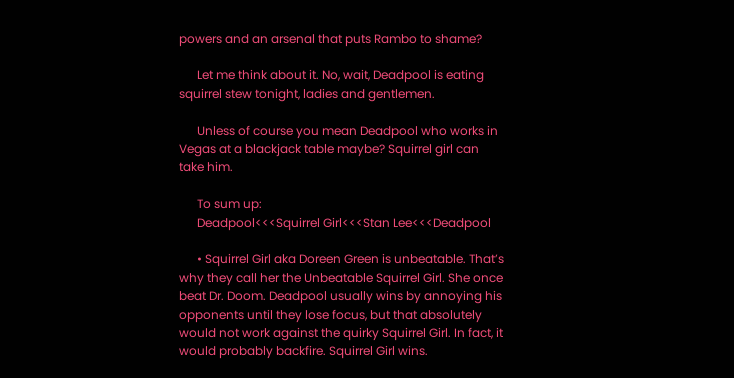powers and an arsenal that puts Rambo to shame?

      Let me think about it. No, wait, Deadpool is eating squirrel stew tonight, ladies and gentlemen.

      Unless of course you mean Deadpool who works in Vegas at a blackjack table maybe? Squirrel girl can take him.

      To sum up:
      Deadpool<<<Squirrel Girl<<<Stan Lee<<<Deadpool

      • Squirrel Girl aka Doreen Green is unbeatable. That’s why they call her the Unbeatable Squirrel Girl. She once beat Dr. Doom. Deadpool usually wins by annoying his opponents until they lose focus, but that absolutely would not work against the quirky Squirrel Girl. In fact, it would probably backfire. Squirrel Girl wins.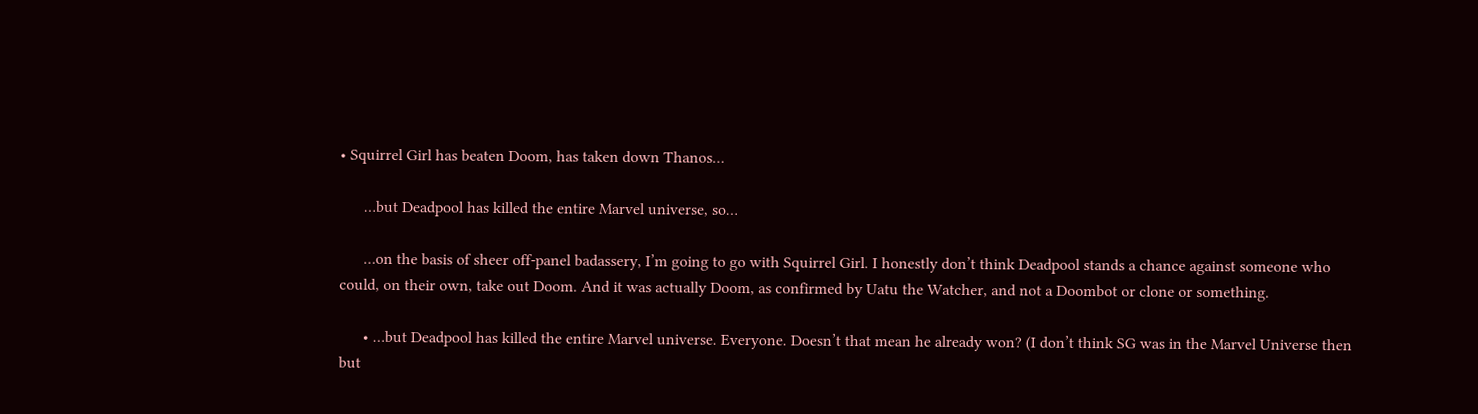• Squirrel Girl has beaten Doom, has taken down Thanos…

      …but Deadpool has killed the entire Marvel universe, so…

      …on the basis of sheer off-panel badassery, I’m going to go with Squirrel Girl. I honestly don’t think Deadpool stands a chance against someone who could, on their own, take out Doom. And it was actually Doom, as confirmed by Uatu the Watcher, and not a Doombot or clone or something.

      • …but Deadpool has killed the entire Marvel universe. Everyone. Doesn’t that mean he already won? (I don’t think SG was in the Marvel Universe then but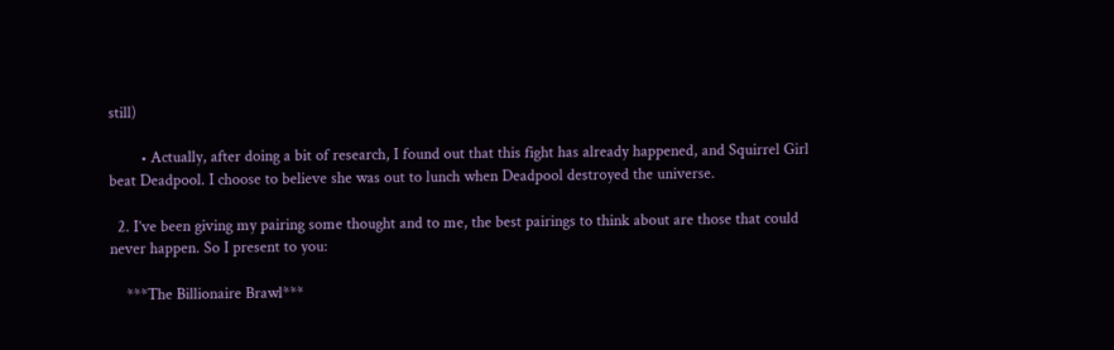still)

        • Actually, after doing a bit of research, I found out that this fight has already happened, and Squirrel Girl beat Deadpool. I choose to believe she was out to lunch when Deadpool destroyed the universe.

  2. I’ve been giving my pairing some thought and to me, the best pairings to think about are those that could never happen. So I present to you:

    ***The Billionaire Brawl***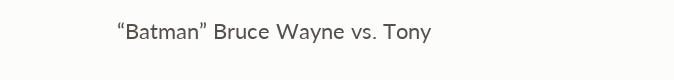“Batman” Bruce Wayne vs. Tony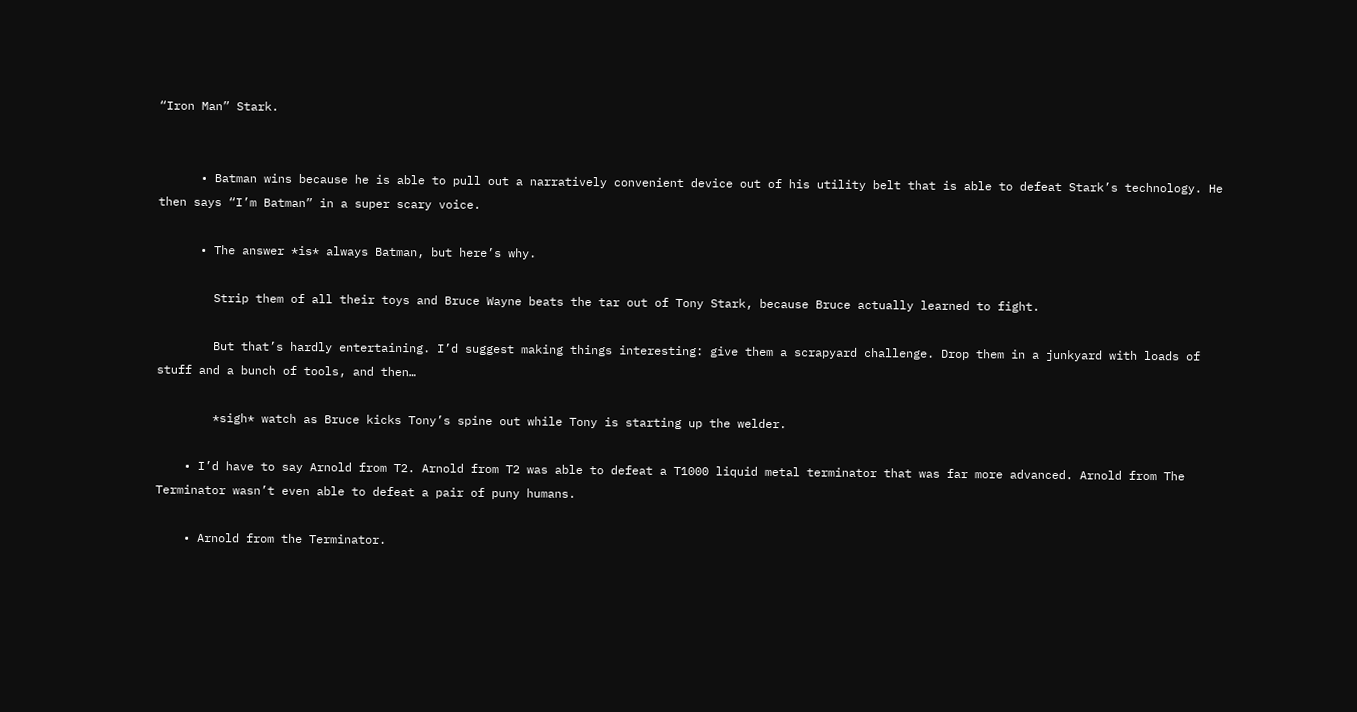“Iron Man” Stark.


      • Batman wins because he is able to pull out a narratively convenient device out of his utility belt that is able to defeat Stark’s technology. He then says “I’m Batman” in a super scary voice.

      • The answer *is* always Batman, but here’s why.

        Strip them of all their toys and Bruce Wayne beats the tar out of Tony Stark, because Bruce actually learned to fight.

        But that’s hardly entertaining. I’d suggest making things interesting: give them a scrapyard challenge. Drop them in a junkyard with loads of stuff and a bunch of tools, and then…

        *sigh* watch as Bruce kicks Tony’s spine out while Tony is starting up the welder.

    • I’d have to say Arnold from T2. Arnold from T2 was able to defeat a T1000 liquid metal terminator that was far more advanced. Arnold from The Terminator wasn’t even able to defeat a pair of puny humans.

    • Arnold from the Terminator.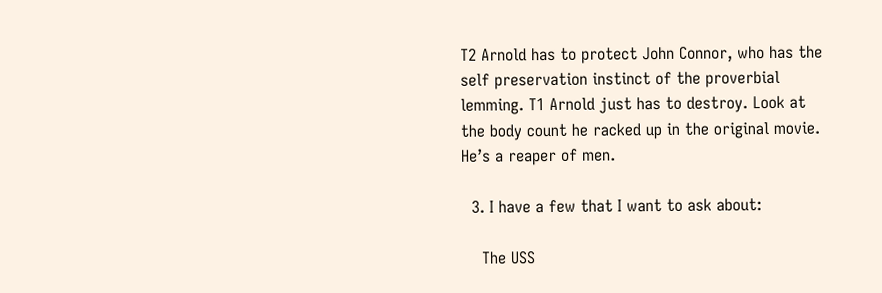T2 Arnold has to protect John Connor, who has the self preservation instinct of the proverbial lemming. T1 Arnold just has to destroy. Look at the body count he racked up in the original movie. He’s a reaper of men.

  3. I have a few that I want to ask about:

    The USS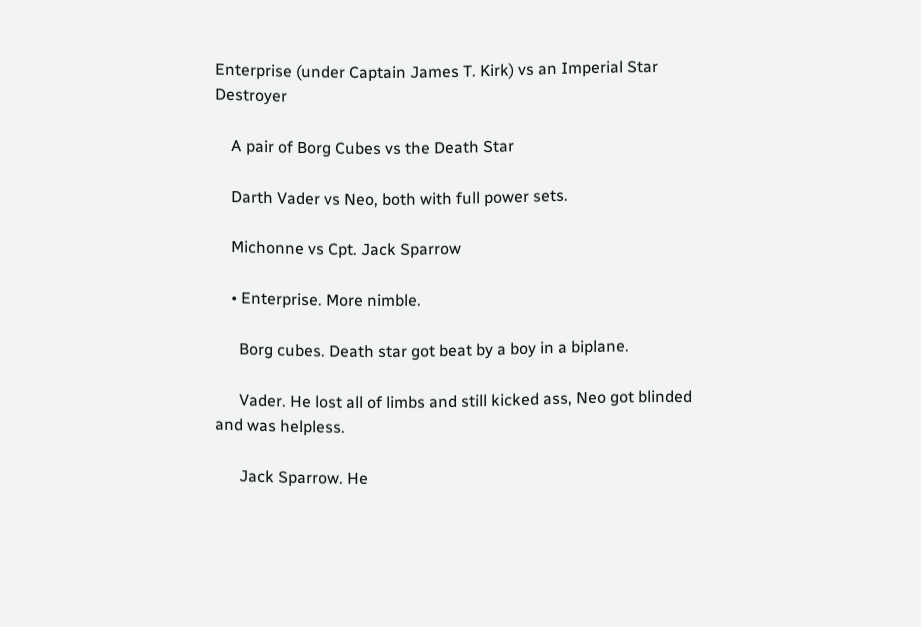Enterprise (under Captain James T. Kirk) vs an Imperial Star Destroyer

    A pair of Borg Cubes vs the Death Star

    Darth Vader vs Neo, both with full power sets.

    Michonne vs Cpt. Jack Sparrow

    • Enterprise. More nimble.

      Borg cubes. Death star got beat by a boy in a biplane.

      Vader. He lost all of limbs and still kicked ass, Neo got blinded and was helpless.

      Jack Sparrow. He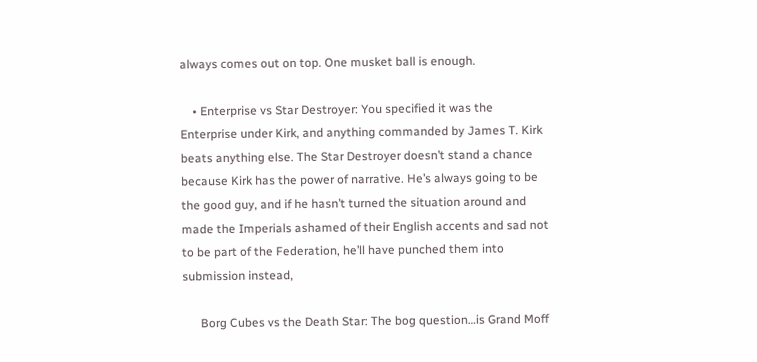always comes out on top. One musket ball is enough.

    • Enterprise vs Star Destroyer: You specified it was the Enterprise under Kirk, and anything commanded by James T. Kirk beats anything else. The Star Destroyer doesn’t stand a chance because Kirk has the power of narrative. He’s always going to be the good guy, and if he hasn’t turned the situation around and made the Imperials ashamed of their English accents and sad not to be part of the Federation, he’ll have punched them into submission instead,

      Borg Cubes vs the Death Star: The bog question…is Grand Moff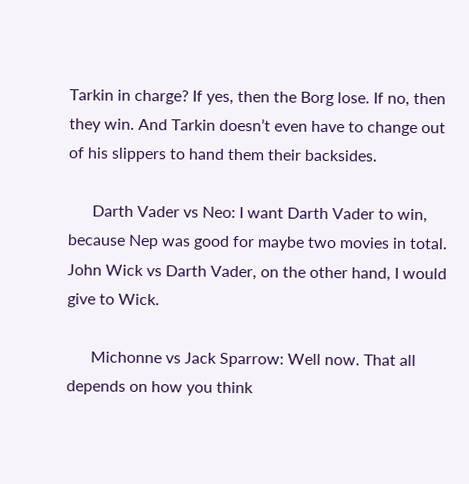Tarkin in charge? If yes, then the Borg lose. If no, then they win. And Tarkin doesn’t even have to change out of his slippers to hand them their backsides.

      Darth Vader vs Neo: I want Darth Vader to win, because Nep was good for maybe two movies in total. John Wick vs Darth Vader, on the other hand, I would give to Wick.

      Michonne vs Jack Sparrow: Well now. That all depends on how you think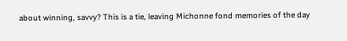about winning, savvy? This is a tie, leaving Michonne fond memories of the day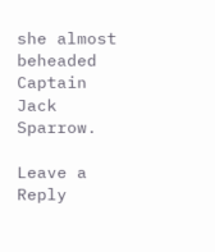she almost beheaded Captain Jack Sparrow.

Leave a Reply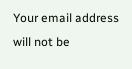Your email address will not be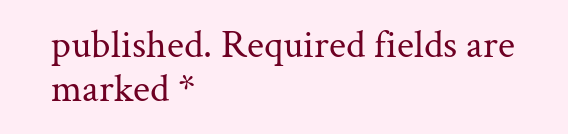published. Required fields are marked *